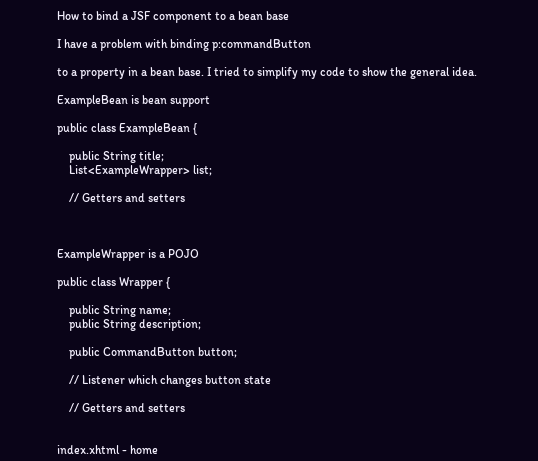How to bind a JSF component to a bean base

I have a problem with binding p:commandButton

to a property in a bean base. I tried to simplify my code to show the general idea.

ExampleBean is bean support

public class ExampleBean {

    public String title;
    List<ExampleWrapper> list;

    // Getters and setters



ExampleWrapper is a POJO

public class Wrapper {

    public String name;
    public String description;

    public CommandButton button;

    // Listener which changes button state

    // Getters and setters


index.xhtml - home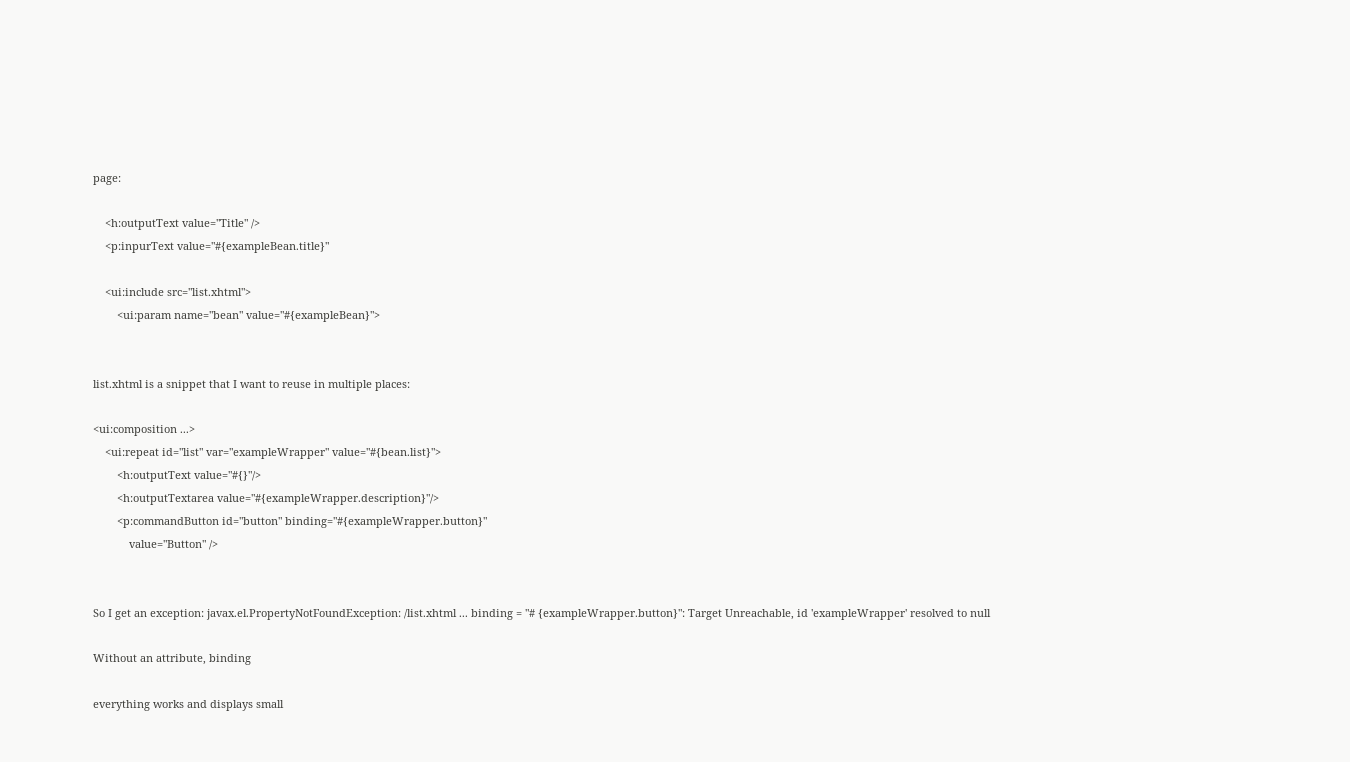page:

    <h:outputText value="Title" />
    <p:inpurText value="#{exampleBean.title}"

    <ui:include src="list.xhtml">
        <ui:param name="bean" value="#{exampleBean}">


list.xhtml is a snippet that I want to reuse in multiple places:

<ui:composition ...>
    <ui:repeat id="list" var="exampleWrapper" value="#{bean.list}">
        <h:outputText value="#{}"/>
        <h:outputTextarea value="#{exampleWrapper.description}"/>
        <p:commandButton id="button" binding="#{exampleWrapper.button}"
            value="Button" />


So I get an exception: javax.el.PropertyNotFoundException: /list.xhtml ... binding = "# {exampleWrapper.button}": Target Unreachable, id 'exampleWrapper' resolved to null

Without an attribute, binding

everything works and displays small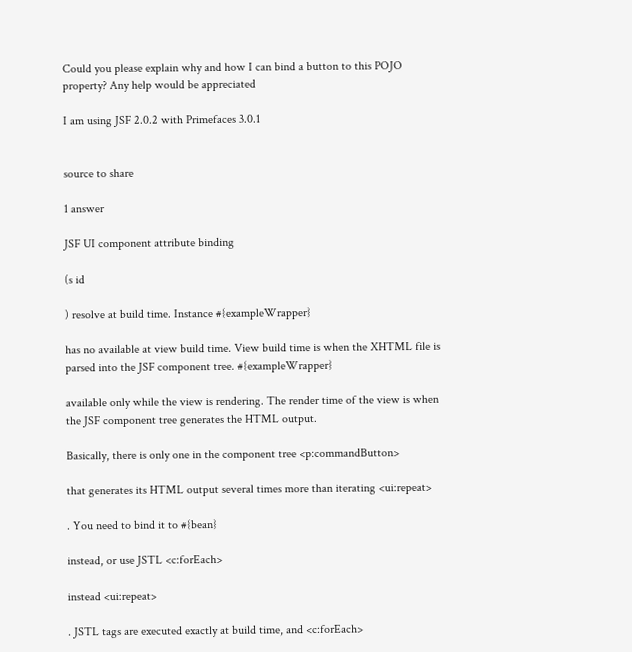Could you please explain why and how I can bind a button to this POJO property? Any help would be appreciated

I am using JSF 2.0.2 with Primefaces 3.0.1


source to share

1 answer

JSF UI component attribute binding

(s id

) resolve at build time. Instance #{exampleWrapper}

has no available at view build time. View build time is when the XHTML file is parsed into the JSF component tree. #{exampleWrapper}

available only while the view is rendering. The render time of the view is when the JSF component tree generates the HTML output.

Basically, there is only one in the component tree <p:commandButton>

that generates its HTML output several times more than iterating <ui:repeat>

. You need to bind it to #{bean}

instead, or use JSTL <c:forEach>

instead <ui:repeat>

. JSTL tags are executed exactly at build time, and <c:forEach>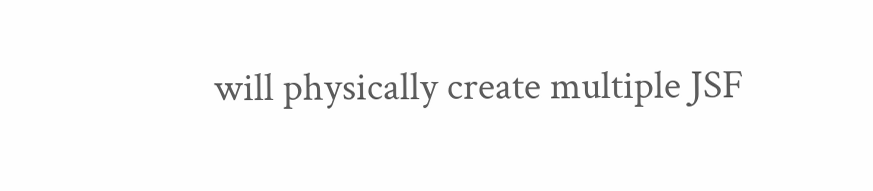will physically create multiple JSF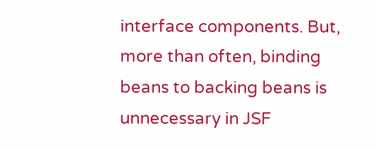interface components. But, more than often, binding beans to backing beans is unnecessary in JSF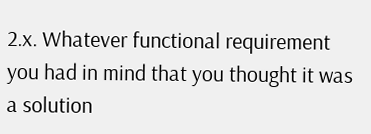2.x. Whatever functional requirement you had in mind that you thought it was a solution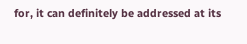for, it can definitely be addressed at its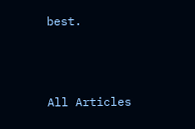best.



All Articles